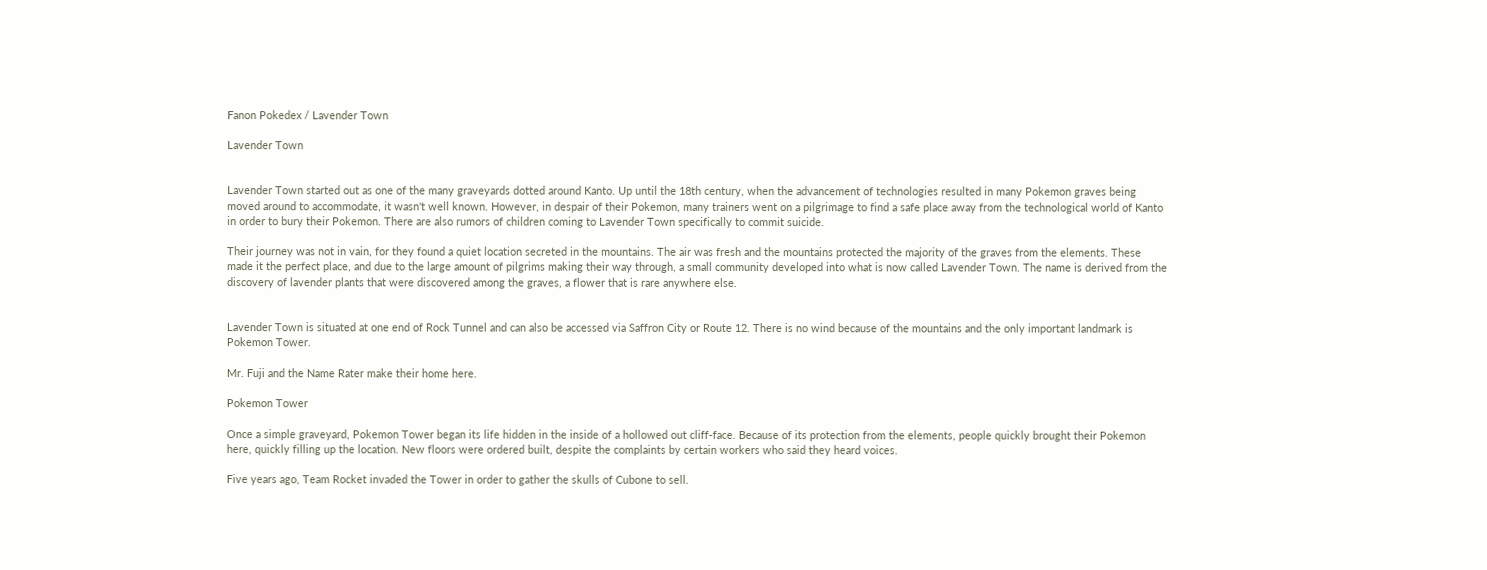Fanon Pokedex / Lavender Town

Lavender Town


Lavender Town started out as one of the many graveyards dotted around Kanto. Up until the 18th century, when the advancement of technologies resulted in many Pokemon graves being moved around to accommodate, it wasn't well known. However, in despair of their Pokemon, many trainers went on a pilgrimage to find a safe place away from the technological world of Kanto in order to bury their Pokemon. There are also rumors of children coming to Lavender Town specifically to commit suicide.

Their journey was not in vain, for they found a quiet location secreted in the mountains. The air was fresh and the mountains protected the majority of the graves from the elements. These made it the perfect place, and due to the large amount of pilgrims making their way through, a small community developed into what is now called Lavender Town. The name is derived from the discovery of lavender plants that were discovered among the graves, a flower that is rare anywhere else.


Lavender Town is situated at one end of Rock Tunnel and can also be accessed via Saffron City or Route 12. There is no wind because of the mountains and the only important landmark is Pokemon Tower.

Mr. Fuji and the Name Rater make their home here.

Pokemon Tower

Once a simple graveyard, Pokemon Tower began its life hidden in the inside of a hollowed out cliff-face. Because of its protection from the elements, people quickly brought their Pokemon here, quickly filling up the location. New floors were ordered built, despite the complaints by certain workers who said they heard voices.

Five years ago, Team Rocket invaded the Tower in order to gather the skulls of Cubone to sell.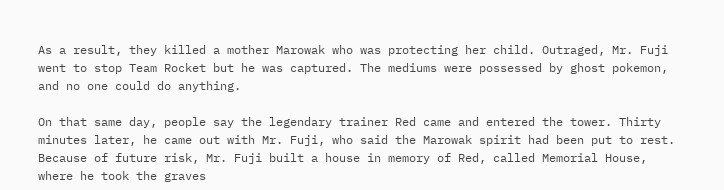As a result, they killed a mother Marowak who was protecting her child. Outraged, Mr. Fuji went to stop Team Rocket but he was captured. The mediums were possessed by ghost pokemon, and no one could do anything.

On that same day, people say the legendary trainer Red came and entered the tower. Thirty minutes later, he came out with Mr. Fuji, who said the Marowak spirit had been put to rest. Because of future risk, Mr. Fuji built a house in memory of Red, called Memorial House, where he took the graves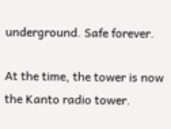underground. Safe forever.

At the time, the tower is now the Kanto radio tower.